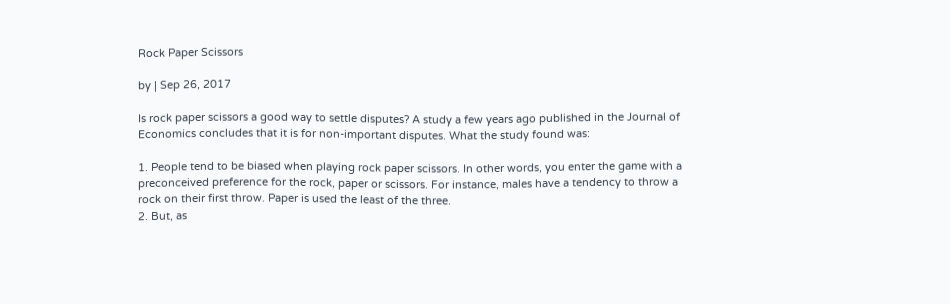Rock Paper Scissors

by | Sep 26, 2017

Is rock paper scissors a good way to settle disputes? A study a few years ago published in the Journal of Economics concludes that it is for non-important disputes. What the study found was:

1. People tend to be biased when playing rock paper scissors. In other words, you enter the game with a preconceived preference for the rock, paper or scissors. For instance, males have a tendency to throw a rock on their first throw. Paper is used the least of the three.
2. But, as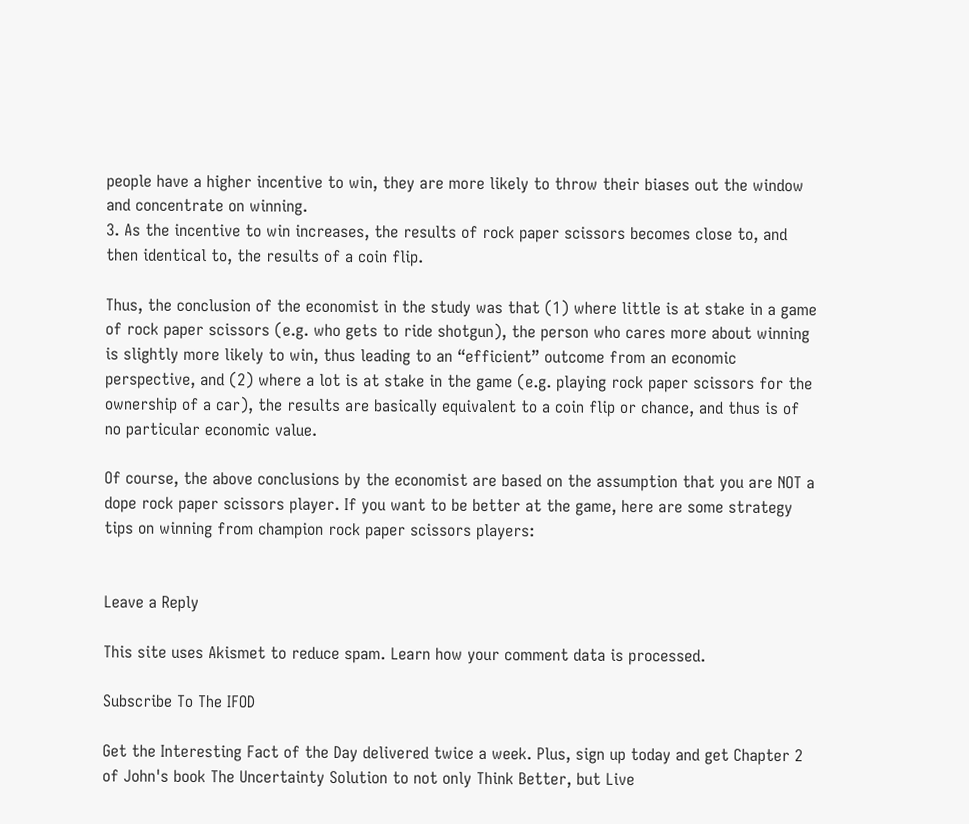people have a higher incentive to win, they are more likely to throw their biases out the window and concentrate on winning.
3. As the incentive to win increases, the results of rock paper scissors becomes close to, and then identical to, the results of a coin flip.

Thus, the conclusion of the economist in the study was that (1) where little is at stake in a game of rock paper scissors (e.g. who gets to ride shotgun), the person who cares more about winning is slightly more likely to win, thus leading to an “efficient” outcome from an economic perspective, and (2) where a lot is at stake in the game (e.g. playing rock paper scissors for the ownership of a car), the results are basically equivalent to a coin flip or chance, and thus is of no particular economic value.

Of course, the above conclusions by the economist are based on the assumption that you are NOT a dope rock paper scissors player. If you want to be better at the game, here are some strategy tips on winning from champion rock paper scissors players:


Leave a Reply

This site uses Akismet to reduce spam. Learn how your comment data is processed.

Subscribe To The IFOD

Get the Interesting Fact of the Day delivered twice a week. Plus, sign up today and get Chapter 2 of John's book The Uncertainty Solution to not only Think Better, but Live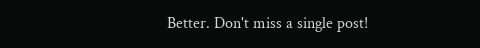Better. Don't miss a single post!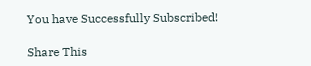You have Successfully Subscribed!

Share This